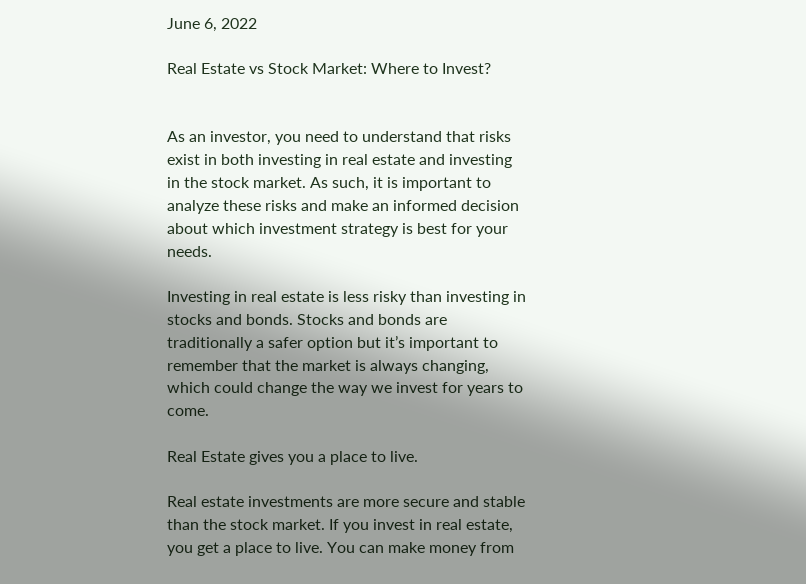June 6, 2022

Real Estate vs Stock Market: Where to Invest?


As an investor, you need to understand that risks exist in both investing in real estate and investing in the stock market. As such, it is important to analyze these risks and make an informed decision about which investment strategy is best for your needs.

Investing in real estate is less risky than investing in stocks and bonds. Stocks and bonds are traditionally a safer option but it’s important to remember that the market is always changing, which could change the way we invest for years to come.

Real Estate gives you a place to live.

Real estate investments are more secure and stable than the stock market. If you invest in real estate, you get a place to live. You can make money from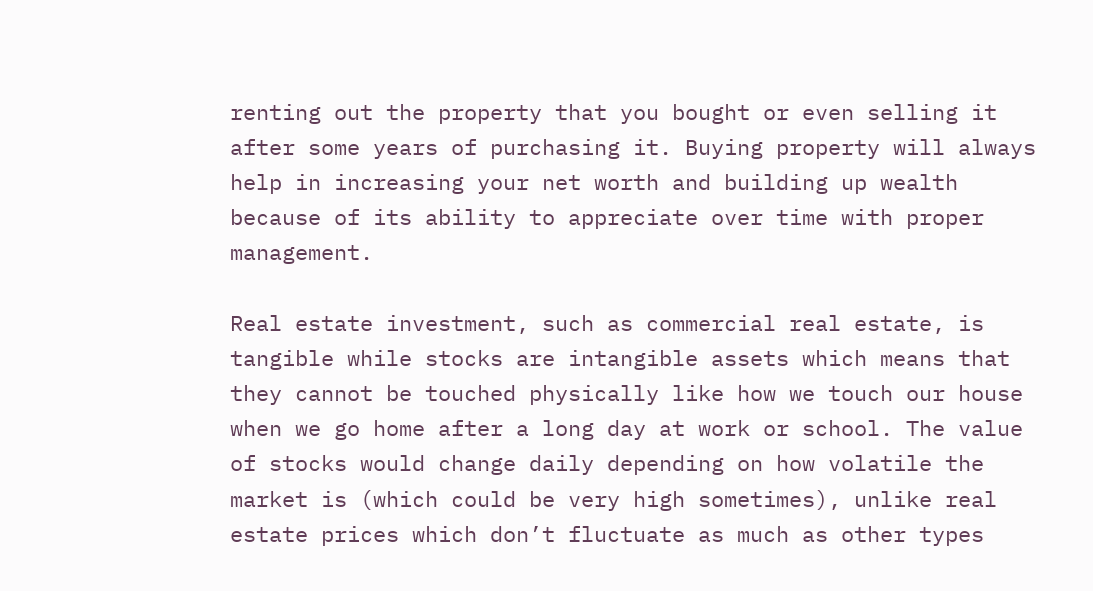renting out the property that you bought or even selling it after some years of purchasing it. Buying property will always help in increasing your net worth and building up wealth because of its ability to appreciate over time with proper management.

Real estate investment, such as commercial real estate, is tangible while stocks are intangible assets which means that they cannot be touched physically like how we touch our house when we go home after a long day at work or school. The value of stocks would change daily depending on how volatile the market is (which could be very high sometimes), unlike real estate prices which don’t fluctuate as much as other types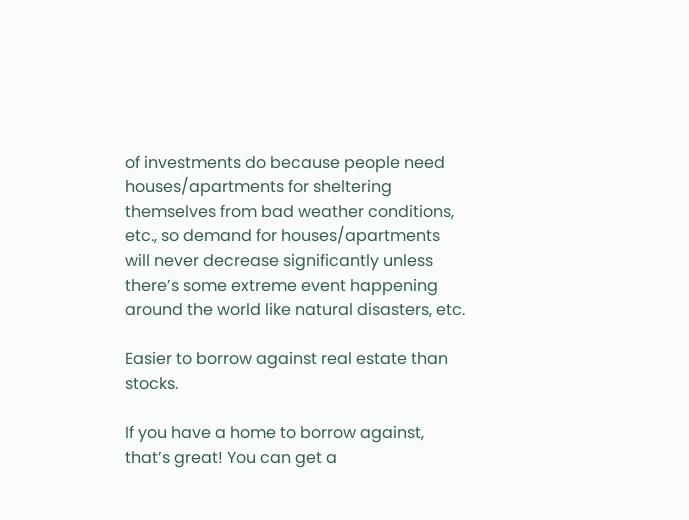of investments do because people need houses/apartments for sheltering themselves from bad weather conditions, etc., so demand for houses/apartments will never decrease significantly unless there’s some extreme event happening around the world like natural disasters, etc.

Easier to borrow against real estate than stocks.

If you have a home to borrow against, that’s great! You can get a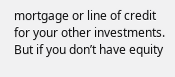mortgage or line of credit for your other investments. But if you don’t have equity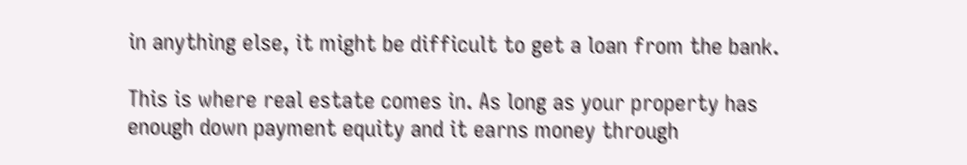in anything else, it might be difficult to get a loan from the bank.

This is where real estate comes in. As long as your property has enough down payment equity and it earns money through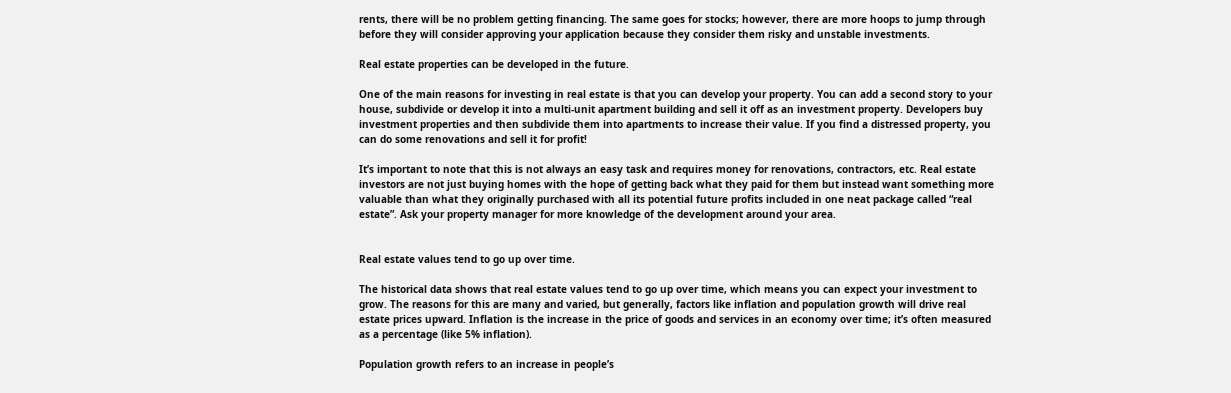rents, there will be no problem getting financing. The same goes for stocks; however, there are more hoops to jump through before they will consider approving your application because they consider them risky and unstable investments.

Real estate properties can be developed in the future.

One of the main reasons for investing in real estate is that you can develop your property. You can add a second story to your house, subdivide or develop it into a multi-unit apartment building and sell it off as an investment property. Developers buy investment properties and then subdivide them into apartments to increase their value. If you find a distressed property, you can do some renovations and sell it for profit!

It’s important to note that this is not always an easy task and requires money for renovations, contractors, etc. Real estate investors are not just buying homes with the hope of getting back what they paid for them but instead want something more valuable than what they originally purchased with all its potential future profits included in one neat package called “real estate”. Ask your property manager for more knowledge of the development around your area.


Real estate values tend to go up over time.

The historical data shows that real estate values tend to go up over time, which means you can expect your investment to grow. The reasons for this are many and varied, but generally, factors like inflation and population growth will drive real estate prices upward. Inflation is the increase in the price of goods and services in an economy over time; it’s often measured as a percentage (like 5% inflation).

Population growth refers to an increase in people’s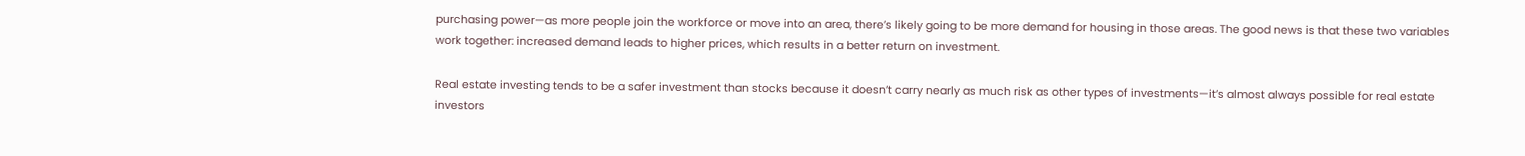purchasing power—as more people join the workforce or move into an area, there’s likely going to be more demand for housing in those areas. The good news is that these two variables work together: increased demand leads to higher prices, which results in a better return on investment.

Real estate investing tends to be a safer investment than stocks because it doesn’t carry nearly as much risk as other types of investments—it’s almost always possible for real estate investors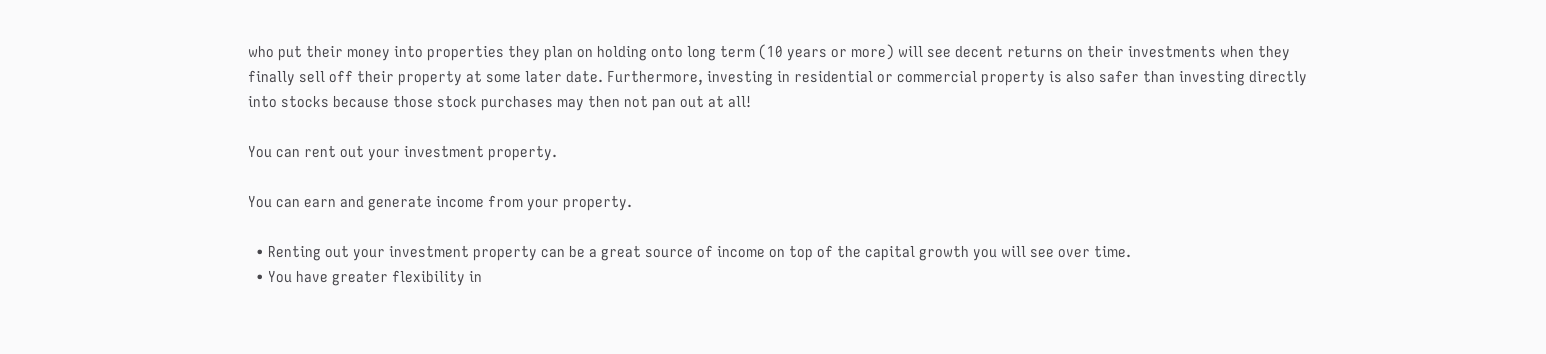who put their money into properties they plan on holding onto long term (10 years or more) will see decent returns on their investments when they finally sell off their property at some later date. Furthermore, investing in residential or commercial property is also safer than investing directly into stocks because those stock purchases may then not pan out at all!

You can rent out your investment property.

You can earn and generate income from your property.

  • Renting out your investment property can be a great source of income on top of the capital growth you will see over time.
  • You have greater flexibility in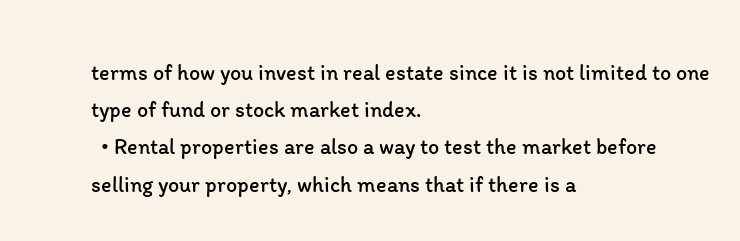terms of how you invest in real estate since it is not limited to one type of fund or stock market index.
  • Rental properties are also a way to test the market before selling your property, which means that if there is a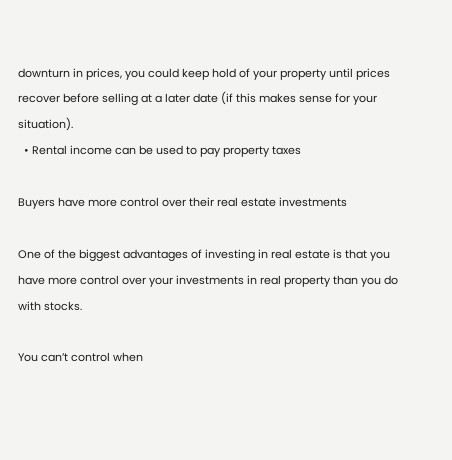downturn in prices, you could keep hold of your property until prices recover before selling at a later date (if this makes sense for your situation).
  • Rental income can be used to pay property taxes

Buyers have more control over their real estate investments

One of the biggest advantages of investing in real estate is that you have more control over your investments in real property than you do with stocks.

You can’t control when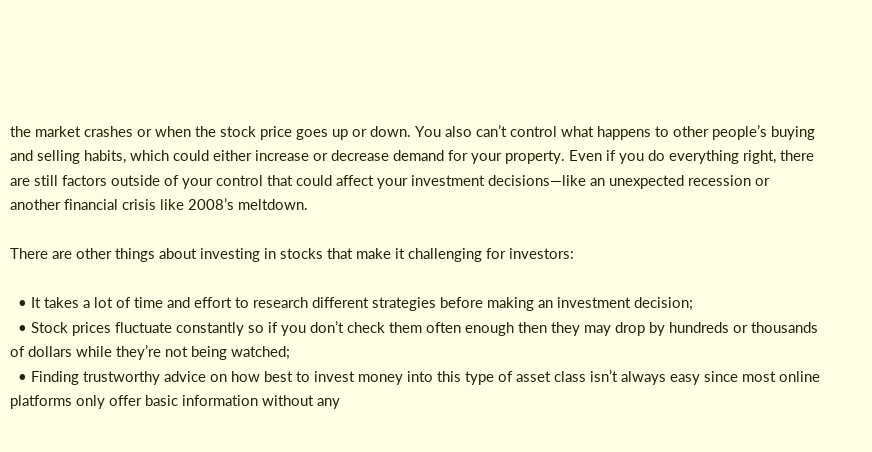the market crashes or when the stock price goes up or down. You also can’t control what happens to other people’s buying and selling habits, which could either increase or decrease demand for your property. Even if you do everything right, there are still factors outside of your control that could affect your investment decisions—like an unexpected recession or another financial crisis like 2008’s meltdown.

There are other things about investing in stocks that make it challenging for investors:

  • It takes a lot of time and effort to research different strategies before making an investment decision;
  • Stock prices fluctuate constantly so if you don’t check them often enough then they may drop by hundreds or thousands of dollars while they’re not being watched;
  • Finding trustworthy advice on how best to invest money into this type of asset class isn’t always easy since most online platforms only offer basic information without any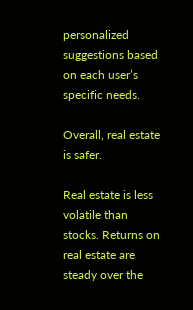personalized suggestions based on each user’s specific needs.

Overall, real estate is safer.

Real estate is less volatile than stocks. Returns on real estate are steady over the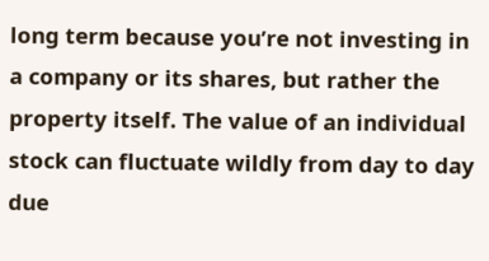long term because you’re not investing in a company or its shares, but rather the property itself. The value of an individual stock can fluctuate wildly from day to day due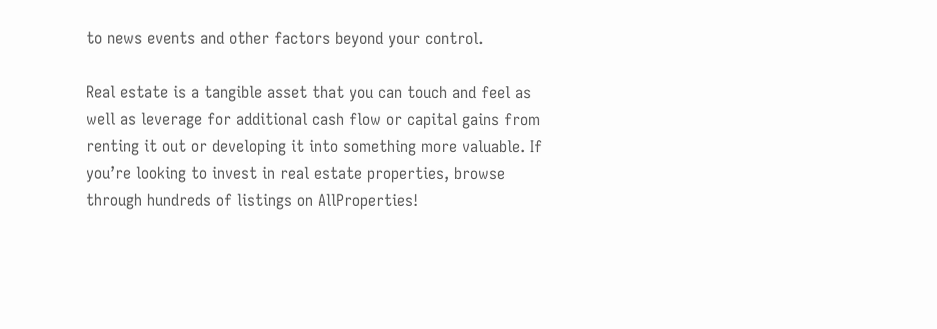to news events and other factors beyond your control.

Real estate is a tangible asset that you can touch and feel as well as leverage for additional cash flow or capital gains from renting it out or developing it into something more valuable. If you’re looking to invest in real estate properties, browse through hundreds of listings on AllProperties!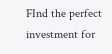FInd the perfect investment for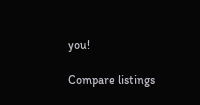you!

Compare listings